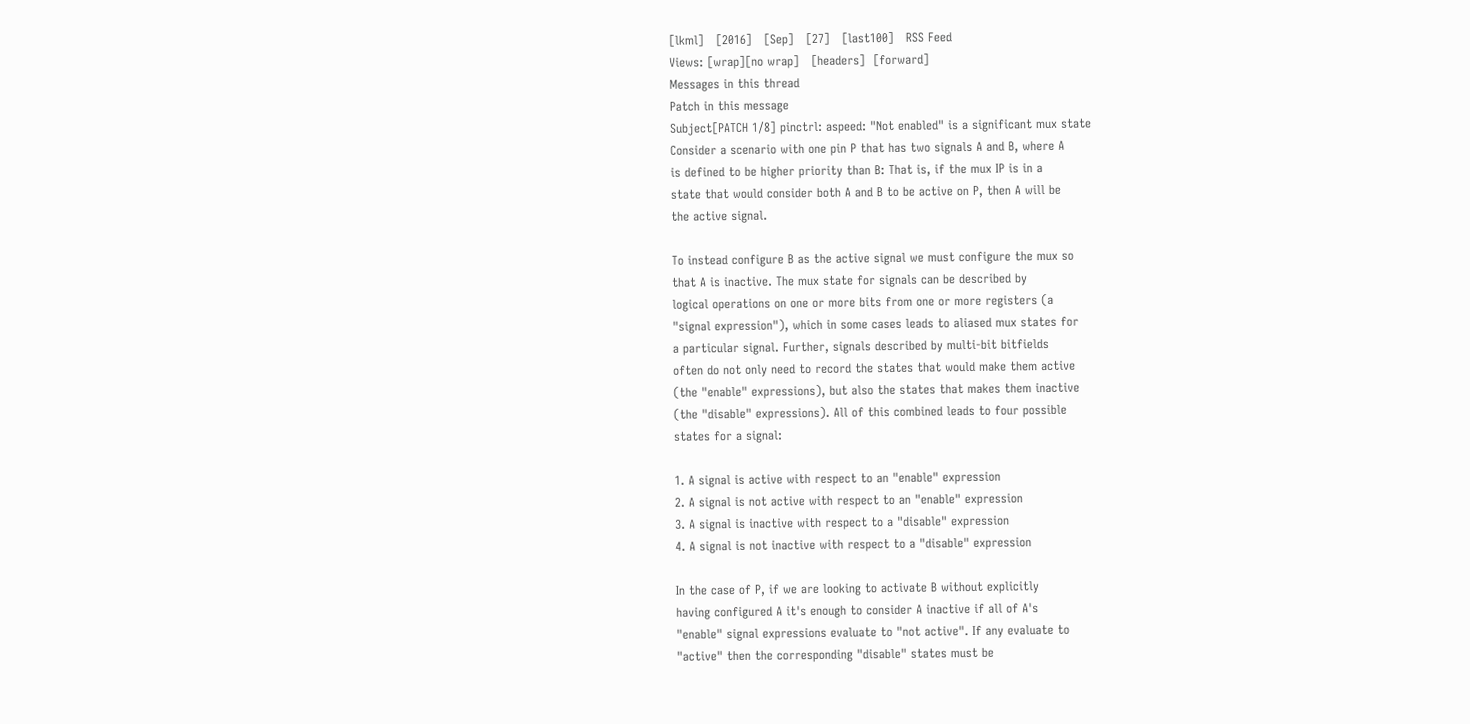[lkml]   [2016]   [Sep]   [27]   [last100]   RSS Feed
Views: [wrap][no wrap]   [headers]  [forward]
Messages in this thread
Patch in this message
Subject[PATCH 1/8] pinctrl: aspeed: "Not enabled" is a significant mux state
Consider a scenario with one pin P that has two signals A and B, where A
is defined to be higher priority than B: That is, if the mux IP is in a
state that would consider both A and B to be active on P, then A will be
the active signal.

To instead configure B as the active signal we must configure the mux so
that A is inactive. The mux state for signals can be described by
logical operations on one or more bits from one or more registers (a
"signal expression"), which in some cases leads to aliased mux states for
a particular signal. Further, signals described by multi-bit bitfields
often do not only need to record the states that would make them active
(the "enable" expressions), but also the states that makes them inactive
(the "disable" expressions). All of this combined leads to four possible
states for a signal:

1. A signal is active with respect to an "enable" expression
2. A signal is not active with respect to an "enable" expression
3. A signal is inactive with respect to a "disable" expression
4. A signal is not inactive with respect to a "disable" expression

In the case of P, if we are looking to activate B without explicitly
having configured A it's enough to consider A inactive if all of A's
"enable" signal expressions evaluate to "not active". If any evaluate to
"active" then the corresponding "disable" states must be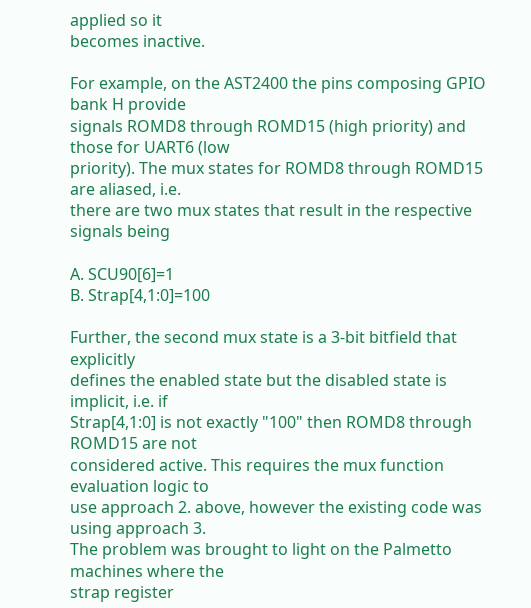applied so it
becomes inactive.

For example, on the AST2400 the pins composing GPIO bank H provide
signals ROMD8 through ROMD15 (high priority) and those for UART6 (low
priority). The mux states for ROMD8 through ROMD15 are aliased, i.e.
there are two mux states that result in the respective signals being

A. SCU90[6]=1
B. Strap[4,1:0]=100

Further, the second mux state is a 3-bit bitfield that explicitly
defines the enabled state but the disabled state is implicit, i.e. if
Strap[4,1:0] is not exactly "100" then ROMD8 through ROMD15 are not
considered active. This requires the mux function evaluation logic to
use approach 2. above, however the existing code was using approach 3.
The problem was brought to light on the Palmetto machines where the
strap register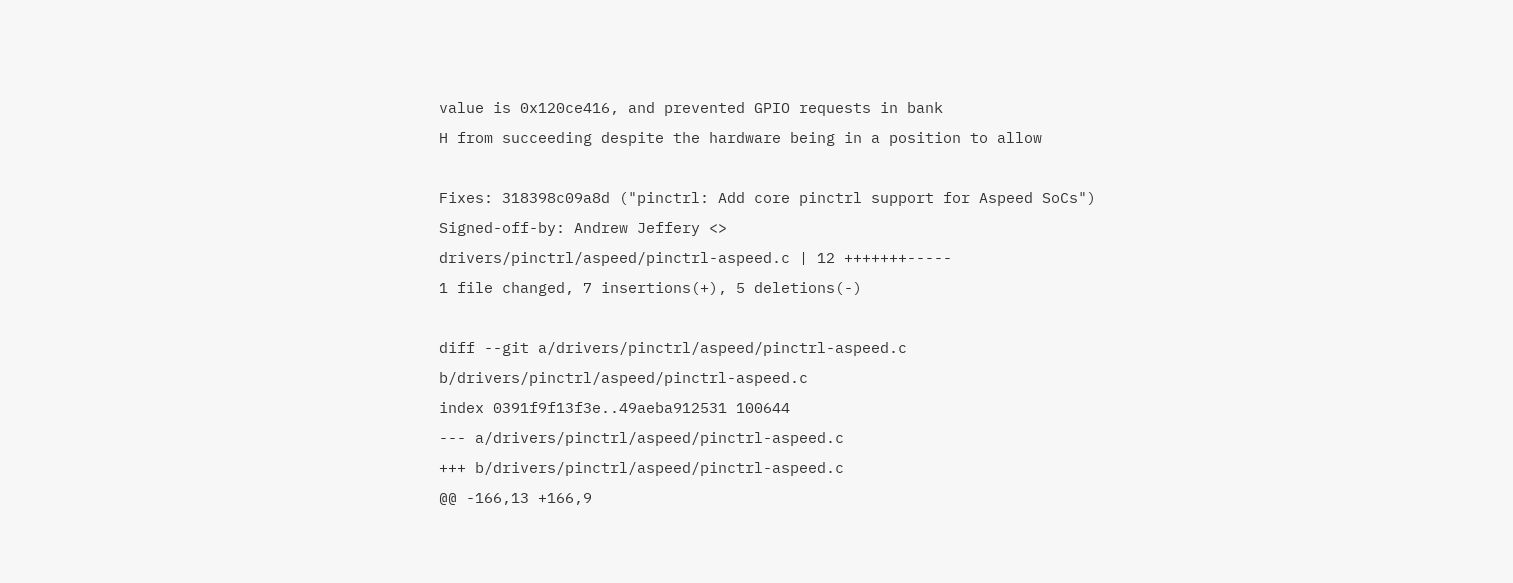value is 0x120ce416, and prevented GPIO requests in bank
H from succeeding despite the hardware being in a position to allow

Fixes: 318398c09a8d ("pinctrl: Add core pinctrl support for Aspeed SoCs")
Signed-off-by: Andrew Jeffery <>
drivers/pinctrl/aspeed/pinctrl-aspeed.c | 12 +++++++-----
1 file changed, 7 insertions(+), 5 deletions(-)

diff --git a/drivers/pinctrl/aspeed/pinctrl-aspeed.c b/drivers/pinctrl/aspeed/pinctrl-aspeed.c
index 0391f9f13f3e..49aeba912531 100644
--- a/drivers/pinctrl/aspeed/pinctrl-aspeed.c
+++ b/drivers/pinctrl/aspeed/pinctrl-aspeed.c
@@ -166,13 +166,9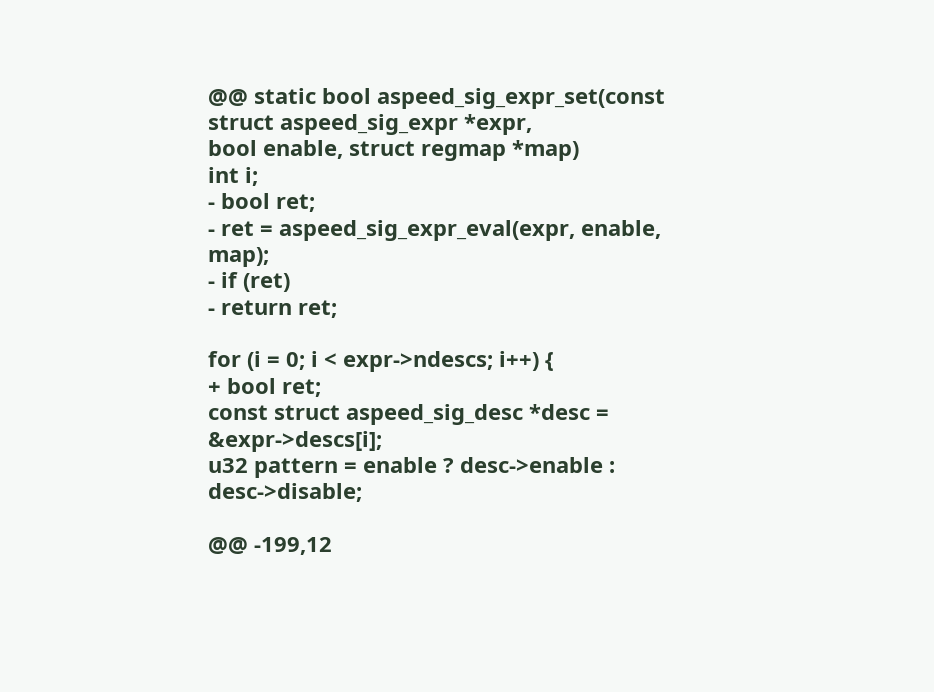@@ static bool aspeed_sig_expr_set(const struct aspeed_sig_expr *expr,
bool enable, struct regmap *map)
int i;
- bool ret;
- ret = aspeed_sig_expr_eval(expr, enable, map);
- if (ret)
- return ret;

for (i = 0; i < expr->ndescs; i++) {
+ bool ret;
const struct aspeed_sig_desc *desc = &expr->descs[i];
u32 pattern = enable ? desc->enable : desc->disable;

@@ -199,12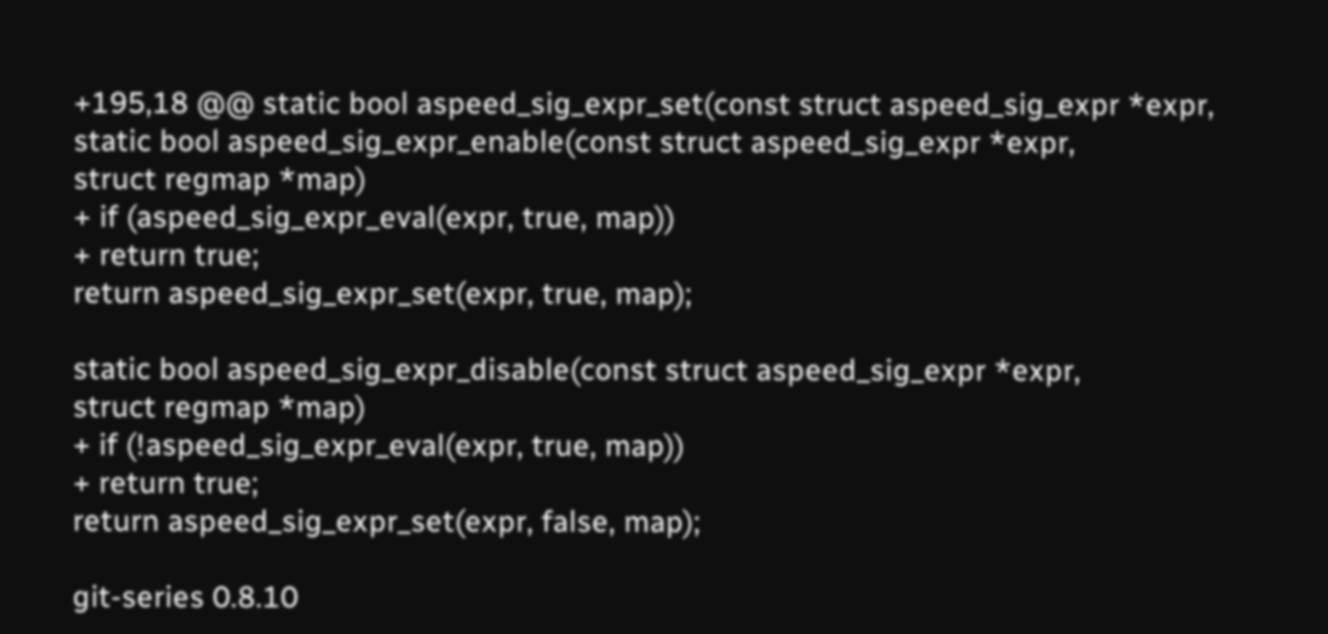+195,18 @@ static bool aspeed_sig_expr_set(const struct aspeed_sig_expr *expr,
static bool aspeed_sig_expr_enable(const struct aspeed_sig_expr *expr,
struct regmap *map)
+ if (aspeed_sig_expr_eval(expr, true, map))
+ return true;
return aspeed_sig_expr_set(expr, true, map);

static bool aspeed_sig_expr_disable(const struct aspeed_sig_expr *expr,
struct regmap *map)
+ if (!aspeed_sig_expr_eval(expr, true, map))
+ return true;
return aspeed_sig_expr_set(expr, false, map);

git-series 0.8.10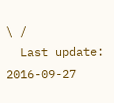\ /
  Last update: 2016-09-27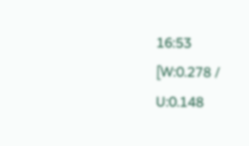16:53    [W:0.278 / U:0.148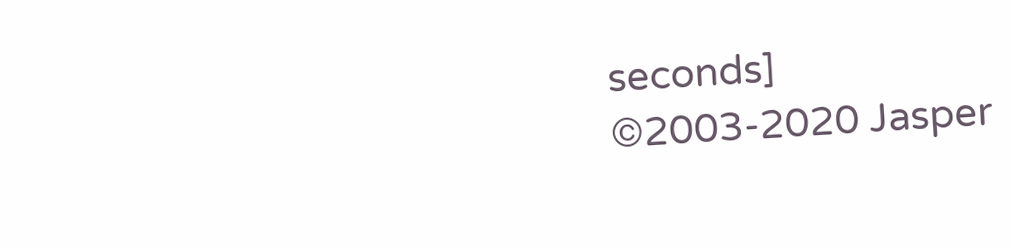seconds]
©2003-2020 Jasper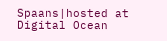Spaans|hosted at Digital Ocean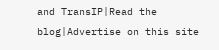and TransIP|Read the blog|Advertise on this site